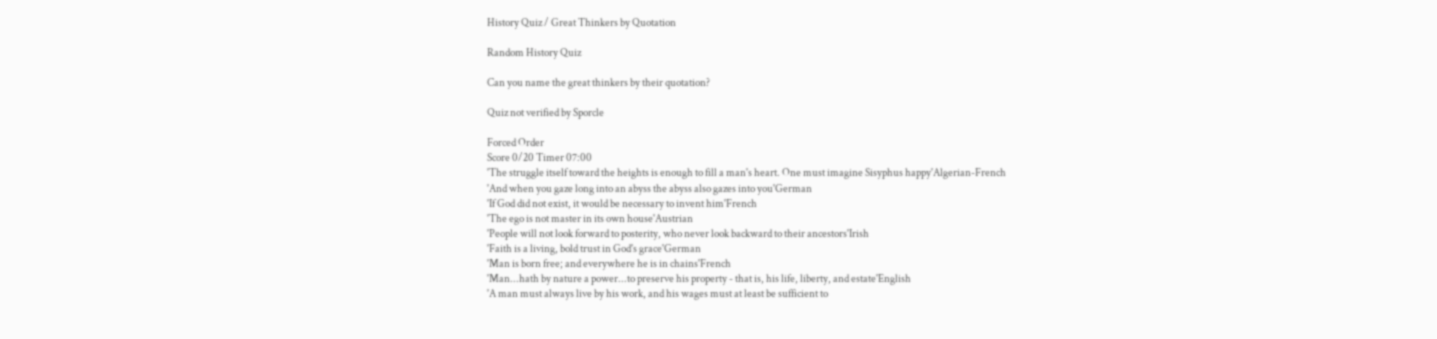History Quiz / Great Thinkers by Quotation

Random History Quiz

Can you name the great thinkers by their quotation?

Quiz not verified by Sporcle

Forced Order
Score 0/20 Timer 07:00
'The struggle itself toward the heights is enough to fill a man's heart. One must imagine Sisyphus happy'Algerian-French
'And when you gaze long into an abyss the abyss also gazes into you'German
'If God did not exist, it would be necessary to invent him'French
'The ego is not master in its own house'Austrian
'People will not look forward to posterity, who never look backward to their ancestors'Irish
'Faith is a living, bold trust in God's grace'German
'Man is born free; and everywhere he is in chains'French
'Man...hath by nature a power...to preserve his property - that is, his life, liberty, and estate'English
'A man must always live by his work, and his wages must at least be sufficient to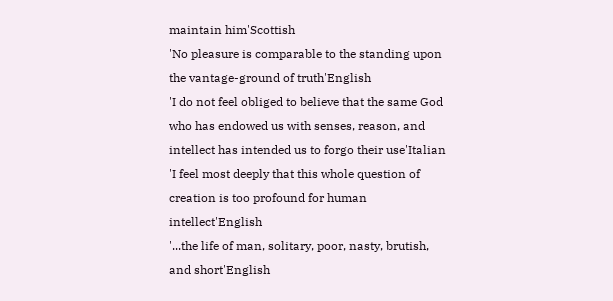maintain him'Scottish
'No pleasure is comparable to the standing upon the vantage-ground of truth'English
'I do not feel obliged to believe that the same God who has endowed us with senses, reason, and intellect has intended us to forgo their use'Italian
'I feel most deeply that this whole question of creation is too profound for human intellect'English
'...the life of man, solitary, poor, nasty, brutish, and short'English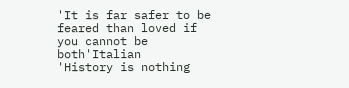'It is far safer to be feared than loved if you cannot be both'Italian
'History is nothing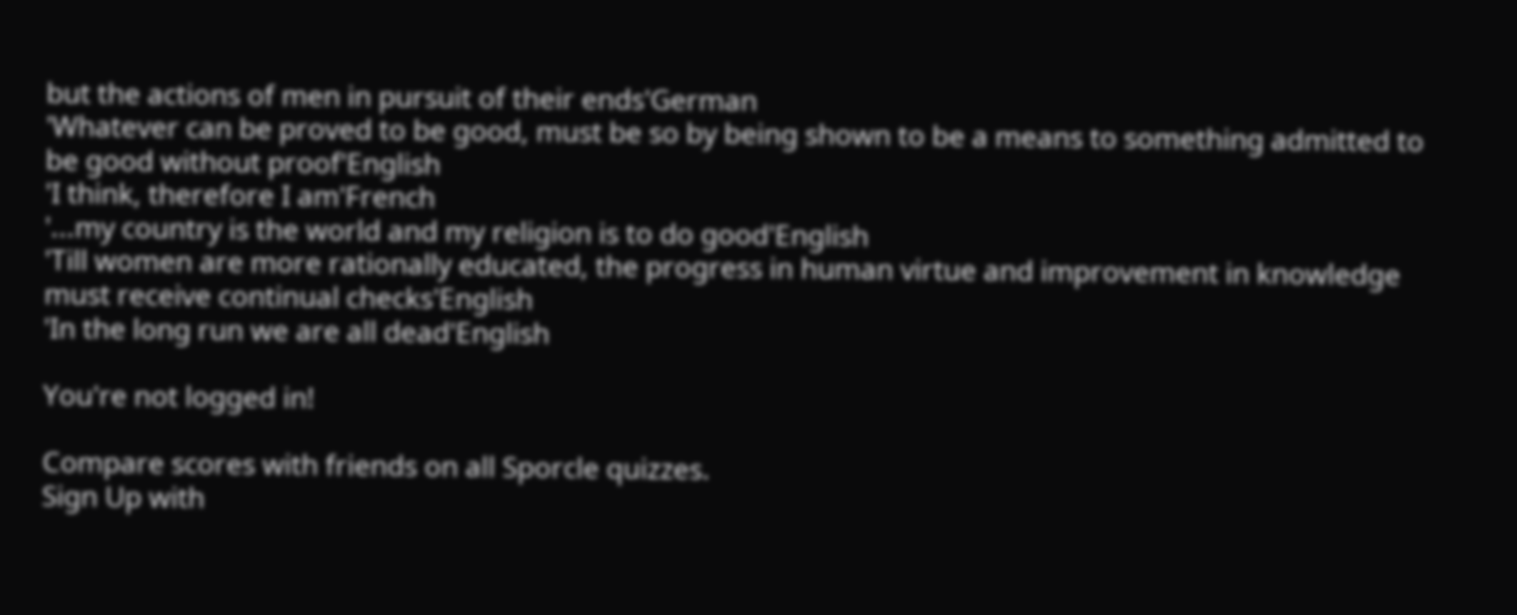but the actions of men in pursuit of their ends'German
'Whatever can be proved to be good, must be so by being shown to be a means to something admitted to be good without proof'English
'I think, therefore I am'French
'...my country is the world and my religion is to do good'English
'Till women are more rationally educated, the progress in human virtue and improvement in knowledge must receive continual checks'English
'In the long run we are all dead'English

You're not logged in!

Compare scores with friends on all Sporcle quizzes.
Sign Up with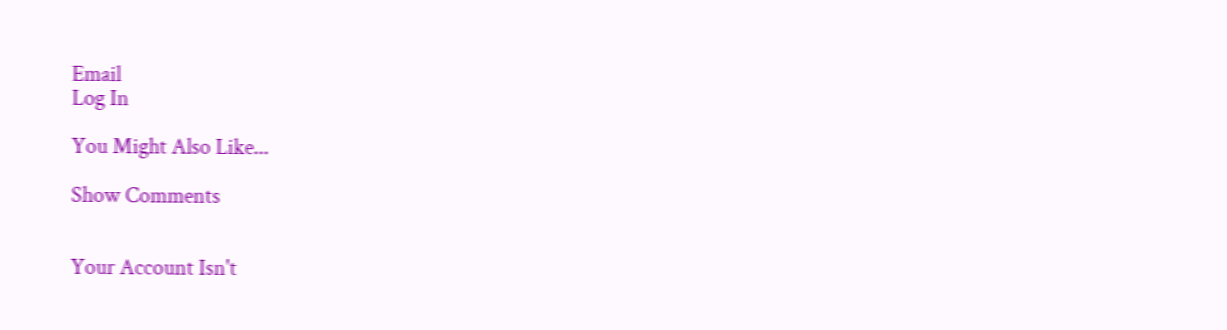Email
Log In

You Might Also Like...

Show Comments


Your Account Isn't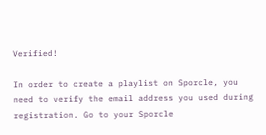Verified!

In order to create a playlist on Sporcle, you need to verify the email address you used during registration. Go to your Sporcle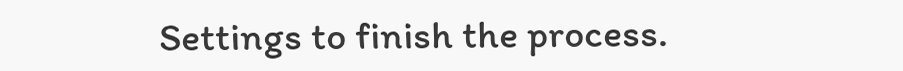Settings to finish the process.